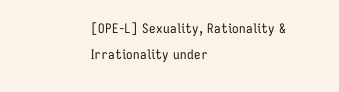[OPE-L] Sexuality, Rationality & Irrationality under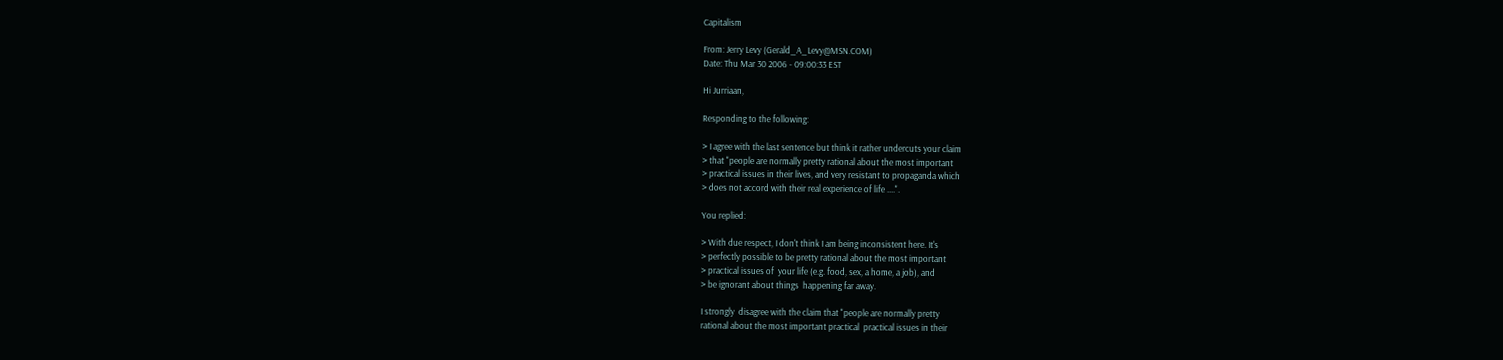Capitalism

From: Jerry Levy (Gerald_A_Levy@MSN.COM)
Date: Thu Mar 30 2006 - 09:00:33 EST

Hi Jurriaan,

Responding to the following:

> I agree with the last sentence but think it rather undercuts your claim
> that "people are normally pretty rational about the most important
> practical issues in their lives, and very resistant to propaganda which
> does not accord with their real experience of life ....".

You replied:

> With due respect, I don't think I am being inconsistent here. It's
> perfectly possible to be pretty rational about the most important
> practical issues of  your life (e.g. food, sex, a home, a job), and
> be ignorant about things  happening far away.

I strongly  disagree with the claim that "people are normally pretty
rational about the most important practical  practical issues in their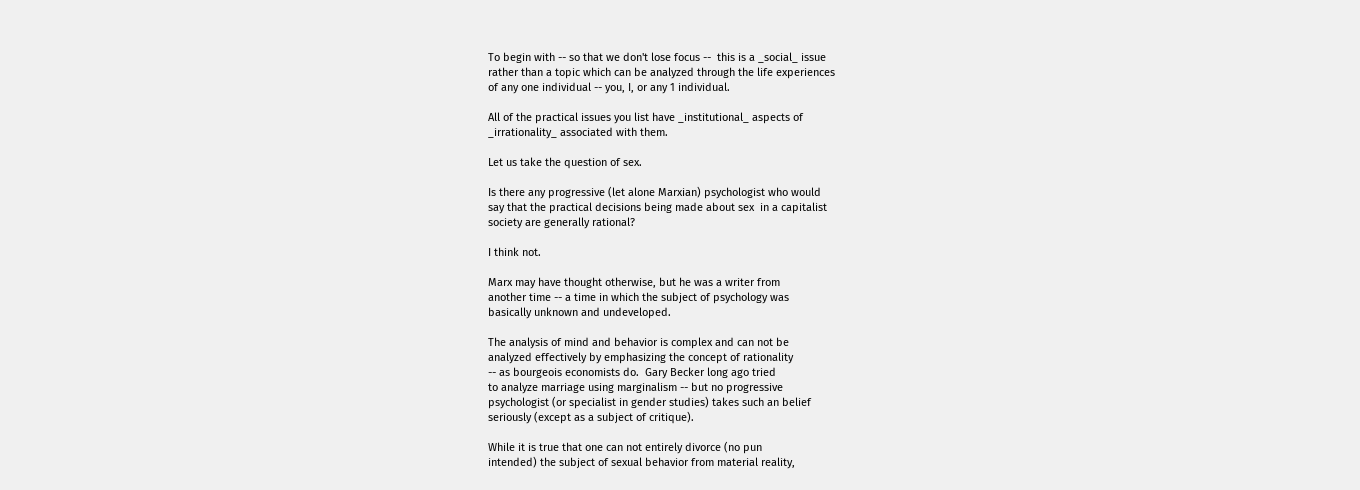To begin with -- so that we don't lose focus --  this is a _social_ issue
rather than a topic which can be analyzed through the life experiences
of any one individual -- you, I, or any 1 individual.

All of the practical issues you list have _institutional_ aspects of
_irrationality_ associated with them.

Let us take the question of sex.

Is there any progressive (let alone Marxian) psychologist who would
say that the practical decisions being made about sex  in a capitalist
society are generally rational?

I think not.

Marx may have thought otherwise, but he was a writer from
another time -- a time in which the subject of psychology was
basically unknown and undeveloped.

The analysis of mind and behavior is complex and can not be
analyzed effectively by emphasizing the concept of rationality
-- as bourgeois economists do.  Gary Becker long ago tried
to analyze marriage using marginalism -- but no progressive
psychologist (or specialist in gender studies) takes such an belief
seriously (except as a subject of critique).

While it is true that one can not entirely divorce (no pun
intended) the subject of sexual behavior from material reality,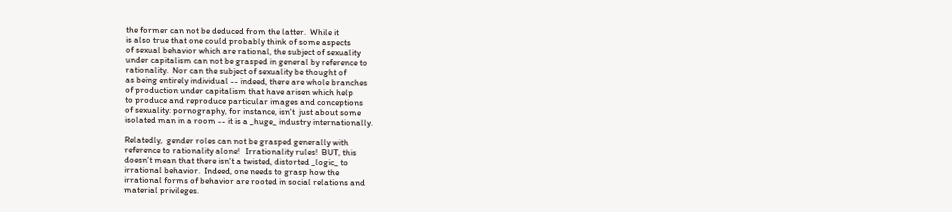the former can not be deduced from the latter.  While it
is also true that one could probably think of some aspects
of sexual behavior which are rational, the subject of sexuality
under capitalism can not be grasped in general by reference to
rationality.  Nor can the subject of sexuality be thought of
as being entirely individual -- indeed, there are whole branches
of production under capitalism that have arisen which help
to produce and reproduce particular images and conceptions
of sexuality: pornography, for instance, isn't  just about some
isolated man in a room -- it is a _huge_ industry internationally.

Relatedly,  gender roles can not be grasped generally with
reference to rationality alone!   Irrationality rules!  BUT, this
doesn't mean that there isn't a twisted, distorted _logic_ to
irrational behavior.  Indeed, one needs to grasp how the
irrational forms of behavior are rooted in social relations and
material privileges.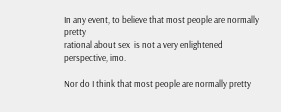In any event, to believe that most people are normally pretty
rational about sex  is not a very enlightened perspective, imo.

Nor do I think that most people are normally pretty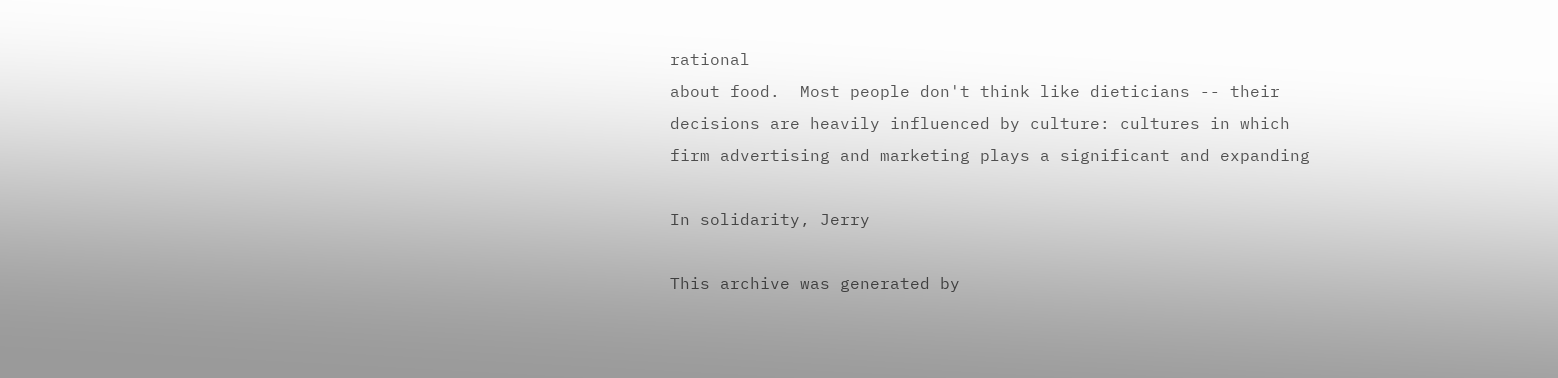rational
about food.  Most people don't think like dieticians -- their
decisions are heavily influenced by culture: cultures in which
firm advertising and marketing plays a significant and expanding

In solidarity, Jerry

This archive was generated by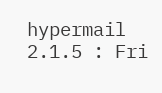hypermail 2.1.5 : Fri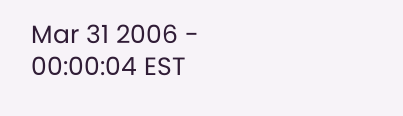Mar 31 2006 - 00:00:04 EST